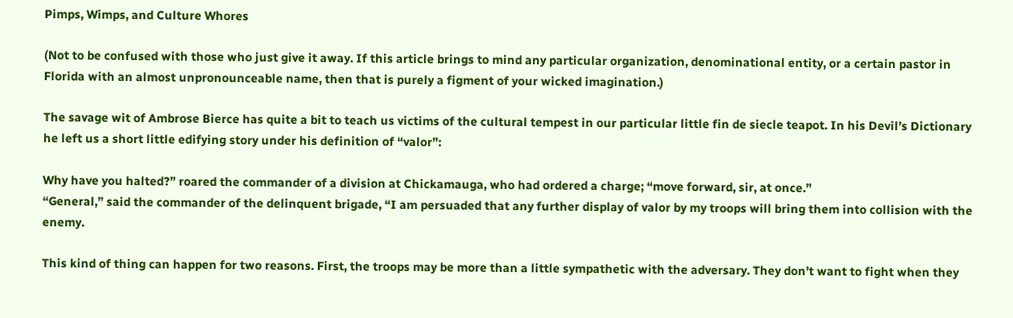Pimps, Wimps, and Culture Whores

(Not to be confused with those who just give it away. If this article brings to mind any particular organization, denominational entity, or a certain pastor in Florida with an almost unpronounceable name, then that is purely a figment of your wicked imagination.)

The savage wit of Ambrose Bierce has quite a bit to teach us victims of the cultural tempest in our particular little fin de siecle teapot. In his Devil’s Dictionary he left us a short little edifying story under his definition of “valor”:

Why have you halted?” roared the commander of a division at Chickamauga, who had ordered a charge; “move forward, sir, at once.”
“General,” said the commander of the delinquent brigade, “I am persuaded that any further display of valor by my troops will bring them into collision with the enemy.

This kind of thing can happen for two reasons. First, the troops may be more than a little sympathetic with the adversary. They don’t want to fight when they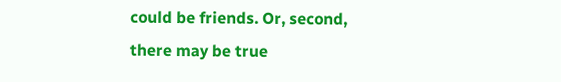could be friends. Or, second, there may be true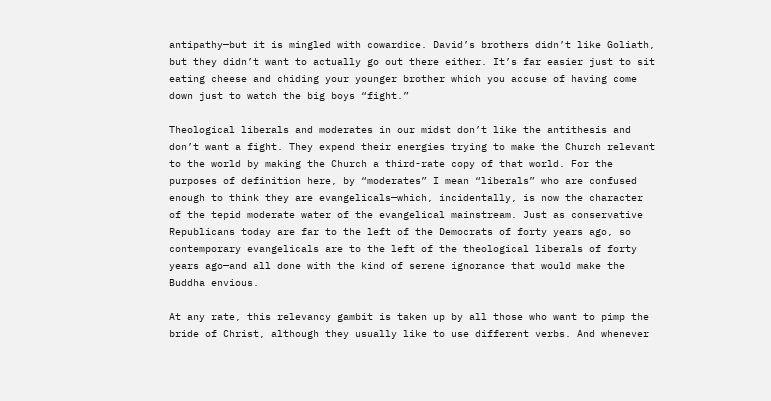antipathy—but it is mingled with cowardice. David’s brothers didn’t like Goliath, but they didn’t want to actually go out there either. It’s far easier just to sit eating cheese and chiding your younger brother which you accuse of having come down just to watch the big boys “fight.”

Theological liberals and moderates in our midst don’t like the antithesis and don’t want a fight. They expend their energies trying to make the Church relevant to the world by making the Church a third-rate copy of that world. For the purposes of definition here, by “moderates” I mean “liberals” who are confused enough to think they are evangelicals—which, incidentally, is now the character of the tepid moderate water of the evangelical mainstream. Just as conservative Republicans today are far to the left of the Democrats of forty years ago, so contemporary evangelicals are to the left of the theological liberals of forty years ago—and all done with the kind of serene ignorance that would make the Buddha envious.

At any rate, this relevancy gambit is taken up by all those who want to pimp the bride of Christ, although they usually like to use different verbs. And whenever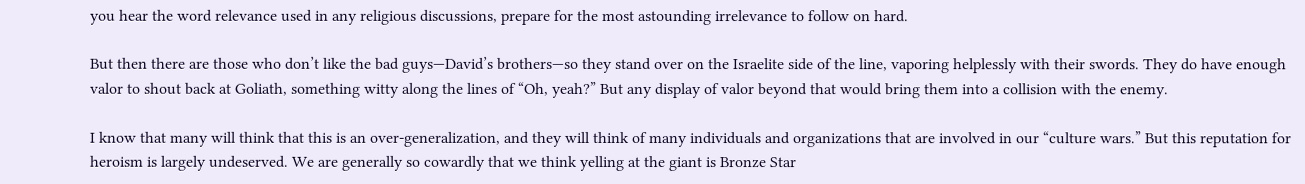you hear the word relevance used in any religious discussions, prepare for the most astounding irrelevance to follow on hard.

But then there are those who don’t like the bad guys—David’s brothers—so they stand over on the Israelite side of the line, vaporing helplessly with their swords. They do have enough valor to shout back at Goliath, something witty along the lines of “Oh, yeah?” But any display of valor beyond that would bring them into a collision with the enemy.

I know that many will think that this is an over-generalization, and they will think of many individuals and organizations that are involved in our “culture wars.” But this reputation for heroism is largely undeserved. We are generally so cowardly that we think yelling at the giant is Bronze Star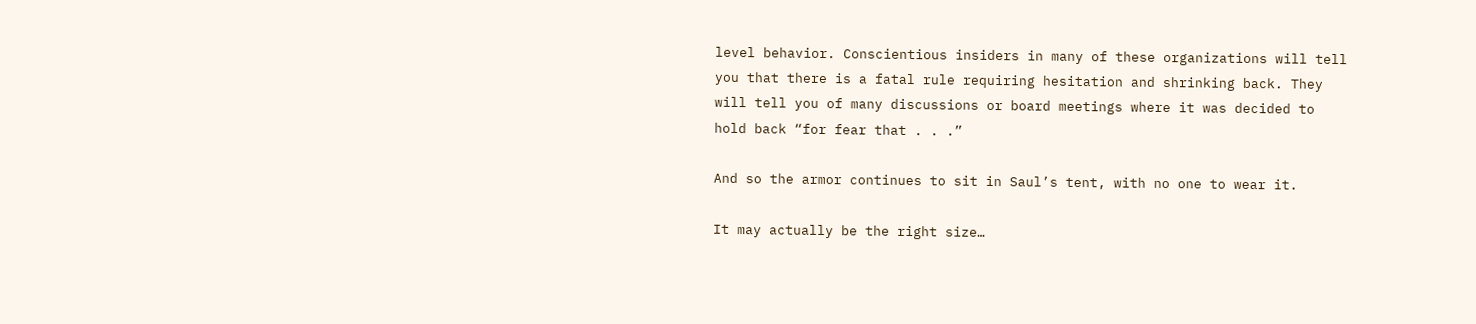level behavior. Conscientious insiders in many of these organizations will tell you that there is a fatal rule requiring hesitation and shrinking back. They will tell you of many discussions or board meetings where it was decided to hold back “for fear that . . .”

And so the armor continues to sit in Saul’s tent, with no one to wear it.

It may actually be the right size…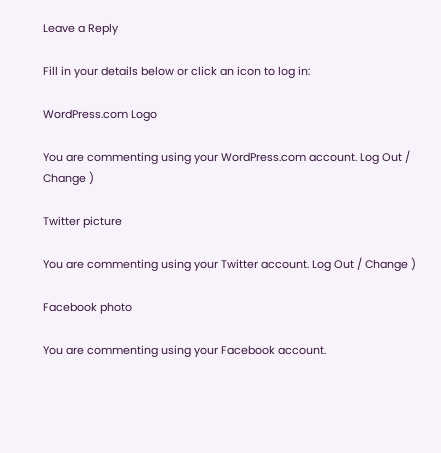Leave a Reply

Fill in your details below or click an icon to log in:

WordPress.com Logo

You are commenting using your WordPress.com account. Log Out / Change )

Twitter picture

You are commenting using your Twitter account. Log Out / Change )

Facebook photo

You are commenting using your Facebook account.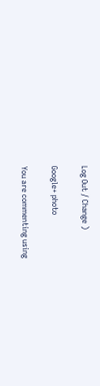Log Out / Change )

Google+ photo

You are commenting using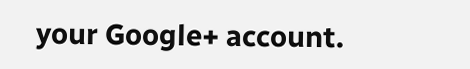your Google+ account.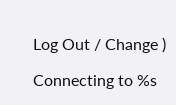Log Out / Change )

Connecting to %s